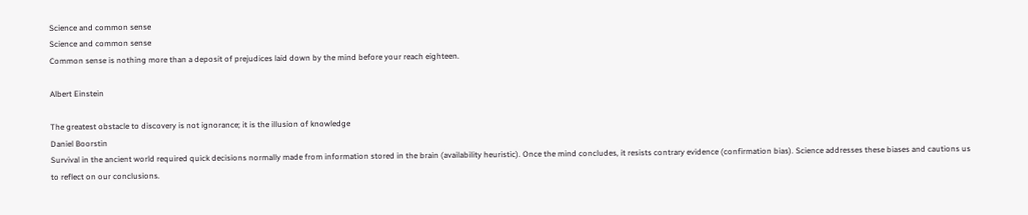Science and common sense
Science and common sense
Common sense is nothing more than a deposit of prejudices laid down by the mind before your reach eighteen.

Albert Einstein

The greatest obstacle to discovery is not ignorance; it is the illusion of knowledge
Daniel Boorstin
Survival in the ancient world required quick decisions normally made from information stored in the brain (availability heuristic). Once the mind concludes, it resists contrary evidence (confirmation bias). Science addresses these biases and cautions us to reflect on our conclusions.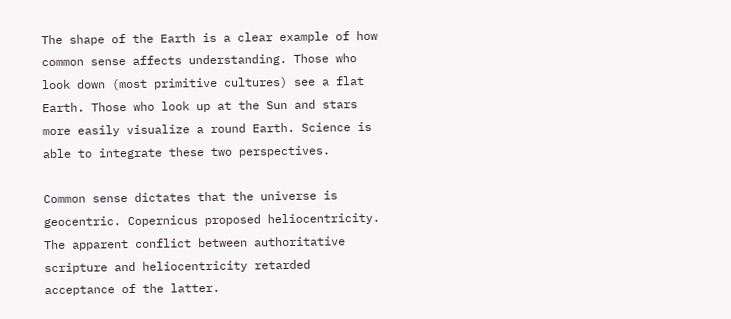The shape of the Earth is a clear example of how common sense affects understanding. Those who look down (most primitive cultures) see a flat Earth. Those who look up at the Sun and stars more easily visualize a round Earth. Science is able to integrate these two perspectives.

Common sense dictates that the universe is geocentric. Copernicus proposed heliocentricity. The apparent conflict between authoritative scripture and heliocentricity retarded acceptance of the latter.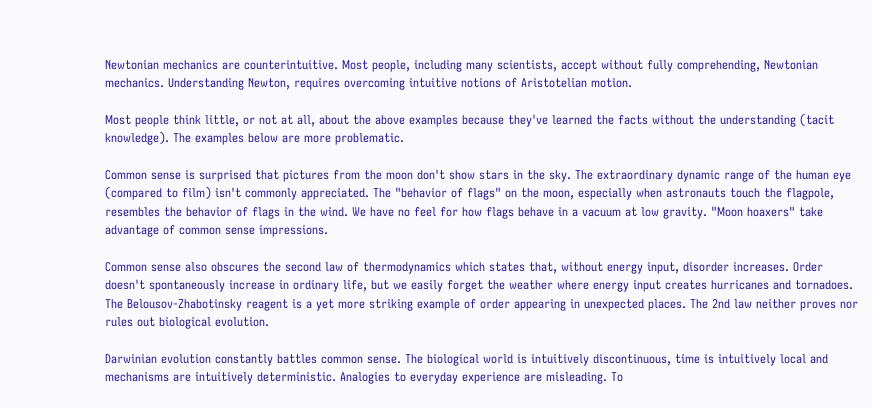Newtonian mechanics are counterintuitive. Most people, including many scientists, accept without fully comprehending, Newtonian mechanics. Understanding Newton, requires overcoming intuitive notions of Aristotelian motion.

Most people think little, or not at all, about the above examples because they've learned the facts without the understanding (tacit knowledge). The examples below are more problematic.

Common sense is surprised that pictures from the moon don't show stars in the sky. The extraordinary dynamic range of the human eye (compared to film) isn't commonly appreciated. The "behavior of flags" on the moon, especially when astronauts touch the flagpole, resembles the behavior of flags in the wind. We have no feel for how flags behave in a vacuum at low gravity. "Moon hoaxers" take advantage of common sense impressions.

Common sense also obscures the second law of thermodynamics which states that, without energy input, disorder increases. Order doesn't spontaneously increase in ordinary life, but we easily forget the weather where energy input creates hurricanes and tornadoes. The Belousov-Zhabotinsky reagent is a yet more striking example of order appearing in unexpected places. The 2nd law neither proves nor rules out biological evolution.

Darwinian evolution constantly battles common sense. The biological world is intuitively discontinuous, time is intuitively local and mechanisms are intuitively deterministic. Analogies to everyday experience are misleading. To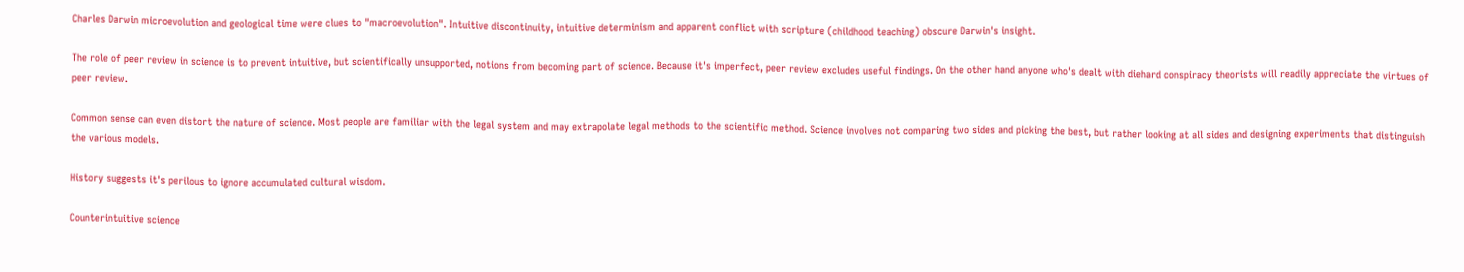Charles Darwin microevolution and geological time were clues to "macroevolution". Intuitive discontinuity, intuitive determinism and apparent conflict with scripture (childhood teaching) obscure Darwin's insight.

The role of peer review in science is to prevent intuitive, but scientifically unsupported, notions from becoming part of science. Because it's imperfect, peer review excludes useful findings. On the other hand anyone who's dealt with diehard conspiracy theorists will readily appreciate the virtues of peer review.

Common sense can even distort the nature of science. Most people are familiar with the legal system and may extrapolate legal methods to the scientific method. Science involves not comparing two sides and picking the best, but rather looking at all sides and designing experiments that distinguish the various models.

History suggests it's perilous to ignore accumulated cultural wisdom.

Counterintuitive science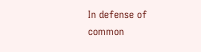In defense of common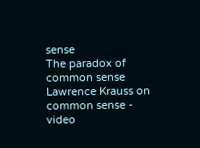sense
The paradox of common sense
Lawrence Krauss on common sense - video